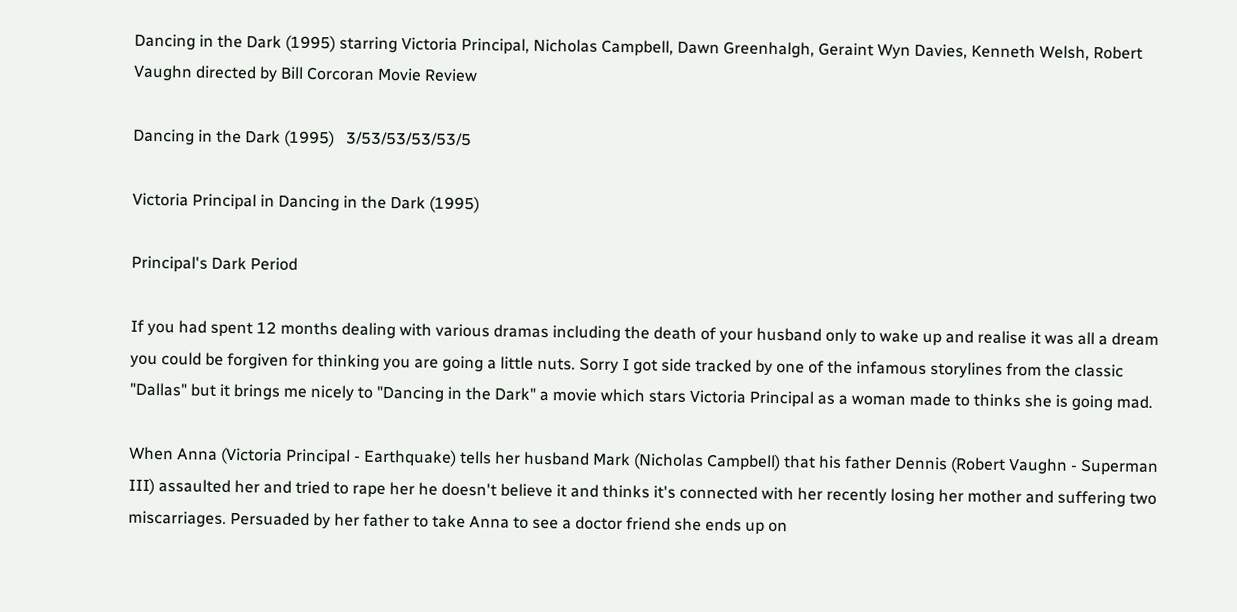Dancing in the Dark (1995) starring Victoria Principal, Nicholas Campbell, Dawn Greenhalgh, Geraint Wyn Davies, Kenneth Welsh, Robert Vaughn directed by Bill Corcoran Movie Review

Dancing in the Dark (1995)   3/53/53/53/53/5

Victoria Principal in Dancing in the Dark (1995)

Principal's Dark Period

If you had spent 12 months dealing with various dramas including the death of your husband only to wake up and realise it was all a dream you could be forgiven for thinking you are going a little nuts. Sorry I got side tracked by one of the infamous storylines from the classic "Dallas" but it brings me nicely to "Dancing in the Dark" a movie which stars Victoria Principal as a woman made to thinks she is going mad.

When Anna (Victoria Principal - Earthquake) tells her husband Mark (Nicholas Campbell) that his father Dennis (Robert Vaughn - Superman III) assaulted her and tried to rape her he doesn't believe it and thinks it's connected with her recently losing her mother and suffering two miscarriages. Persuaded by her father to take Anna to see a doctor friend she ends up on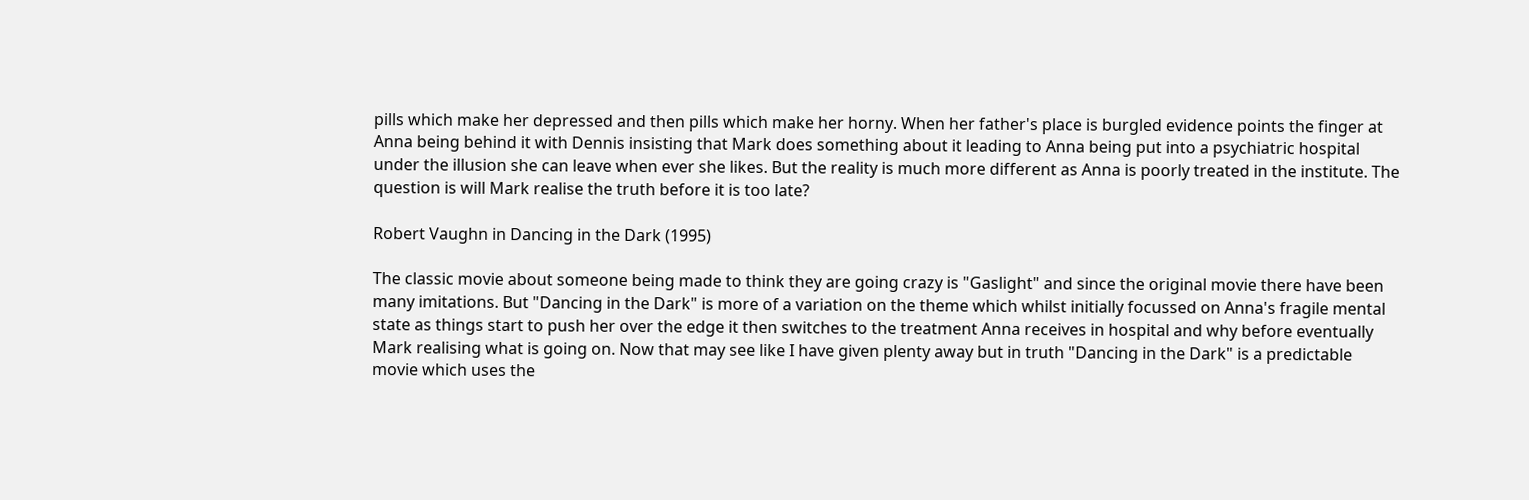pills which make her depressed and then pills which make her horny. When her father's place is burgled evidence points the finger at Anna being behind it with Dennis insisting that Mark does something about it leading to Anna being put into a psychiatric hospital under the illusion she can leave when ever she likes. But the reality is much more different as Anna is poorly treated in the institute. The question is will Mark realise the truth before it is too late?

Robert Vaughn in Dancing in the Dark (1995)

The classic movie about someone being made to think they are going crazy is "Gaslight" and since the original movie there have been many imitations. But "Dancing in the Dark" is more of a variation on the theme which whilst initially focussed on Anna's fragile mental state as things start to push her over the edge it then switches to the treatment Anna receives in hospital and why before eventually Mark realising what is going on. Now that may see like I have given plenty away but in truth "Dancing in the Dark" is a predictable movie which uses the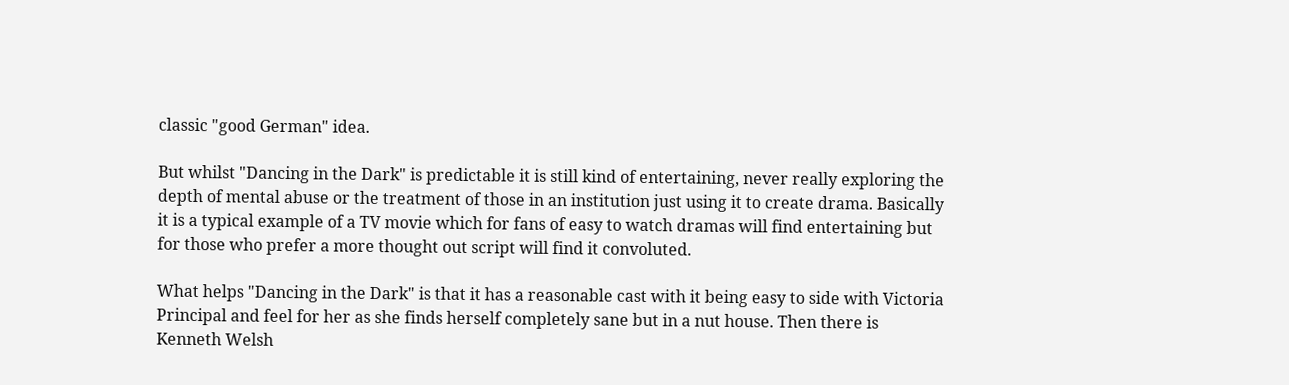classic "good German" idea.

But whilst "Dancing in the Dark" is predictable it is still kind of entertaining, never really exploring the depth of mental abuse or the treatment of those in an institution just using it to create drama. Basically it is a typical example of a TV movie which for fans of easy to watch dramas will find entertaining but for those who prefer a more thought out script will find it convoluted.

What helps "Dancing in the Dark" is that it has a reasonable cast with it being easy to side with Victoria Principal and feel for her as she finds herself completely sane but in a nut house. Then there is Kenneth Welsh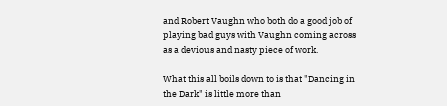and Robert Vaughn who both do a good job of playing bad guys with Vaughn coming across as a devious and nasty piece of work.

What this all boils down to is that "Dancing in the Dark" is little more than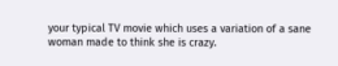your typical TV movie which uses a variation of a sane woman made to think she is crazy.